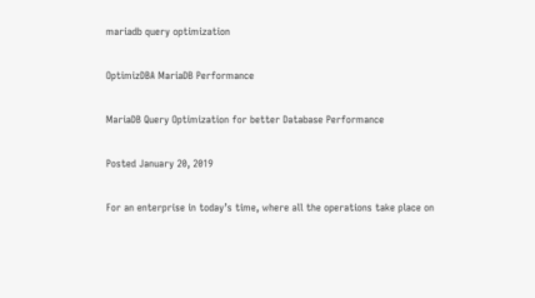mariadb query optimization

OptimizDBA MariaDB Performance

MariaDB Query Optimization for better Database Performance

Posted January 20, 2019

For an enterprise in today’s time, where all the operations take place on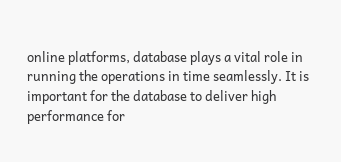online platforms, database plays a vital role in running the operations in time seamlessly. It is important for the database to deliver high performance for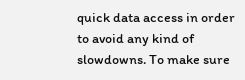quick data access in order to avoid any kind of slowdowns. To make sure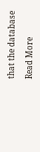that the database

Read More